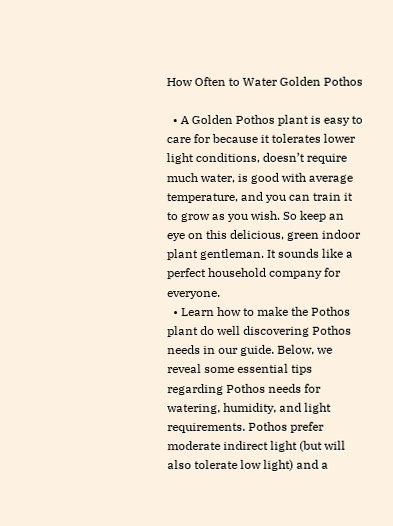How Often to Water Golden Pothos

  • A Golden Pothos plant is easy to care for because it tolerates lower light conditions, doesn’t require much water, is good with average temperature, and you can train it to grow as you wish. So keep an eye on this delicious, green indoor plant gentleman. It sounds like a perfect household company for everyone.
  • Learn how to make the Pothos plant do well discovering Pothos needs in our guide. Below, we reveal some essential tips regarding Pothos needs for watering, humidity, and light requirements. Pothos prefer moderate indirect light (but will also tolerate low light) and a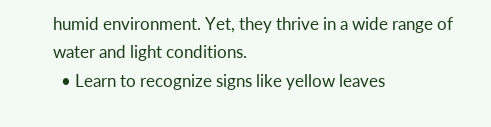humid environment. Yet, they thrive in a wide range of water and light conditions.
  • Learn to recognize signs like yellow leaves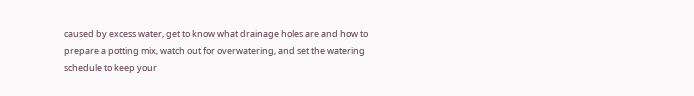caused by excess water, get to know what drainage holes are and how to prepare a potting mix, watch out for overwatering, and set the watering schedule to keep your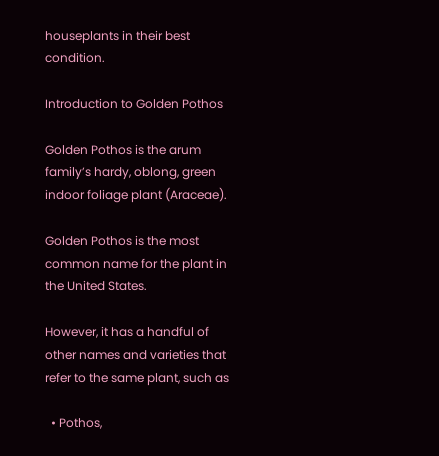houseplants in their best condition.

Introduction to Golden Pothos

Golden Pothos is the arum family’s hardy, oblong, green indoor foliage plant (Araceae).

Golden Pothos is the most common name for the plant in the United States.

However, it has a handful of other names and varieties that refer to the same plant, such as

  • Pothos,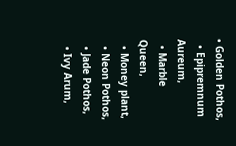• Golden Pothos,
  • Epipremnum Aureum,
  • Marble Queen,
  • Money plant,
  • Neon Pothos,
  • Jade Pothos,
  • Ivy Arum,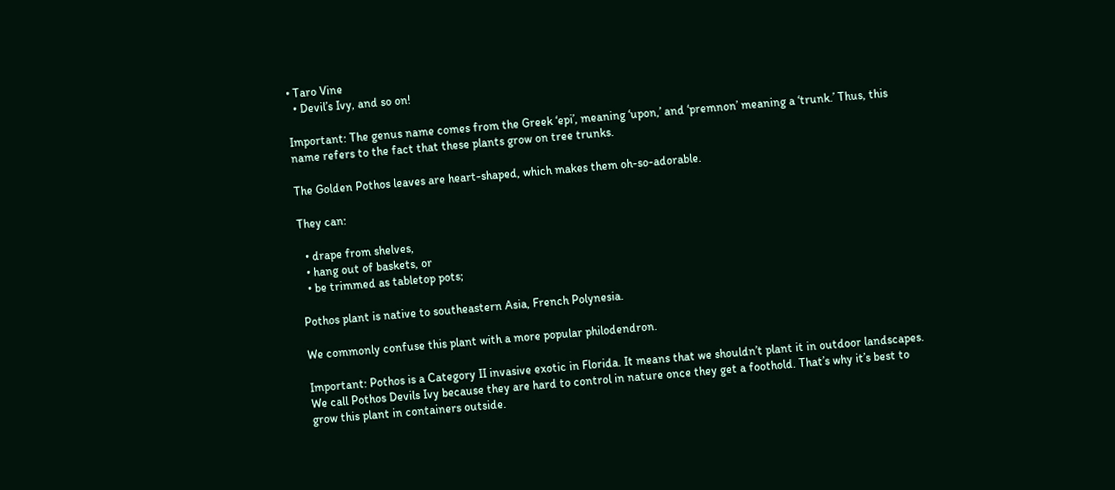• Taro Vine
  • Devil’s Ivy, and so on!

Important: The genus name comes from the Greek ‘epi’, meaning ‘upon,’ and ‘premnon’ meaning a ‘trunk.’ Thus, this name refers to the fact that these plants grow on tree trunks.

The Golden Pothos leaves are heart-shaped, which makes them oh-so-adorable.

They can:

  • drape from shelves,
  • hang out of baskets, or
  • be trimmed as tabletop pots;

Pothos plant is native to southeastern Asia, French Polynesia.

We commonly confuse this plant with a more popular philodendron.

Important: Pothos is a Category II invasive exotic in Florida. It means that we shouldn’t plant it in outdoor landscapes. We call Pothos Devils Ivy because they are hard to control in nature once they get a foothold. That’s why it’s best to grow this plant in containers outside.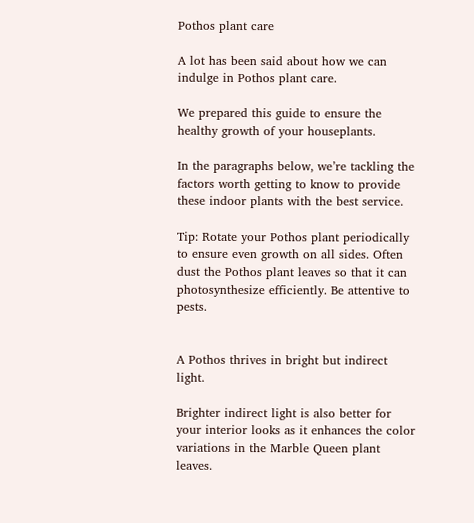Pothos plant care

A lot has been said about how we can indulge in Pothos plant care.

We prepared this guide to ensure the healthy growth of your houseplants.

In the paragraphs below, we’re tackling the factors worth getting to know to provide these indoor plants with the best service.

Tip: Rotate your Pothos plant periodically to ensure even growth on all sides. Often dust the Pothos plant leaves so that it can photosynthesize efficiently. Be attentive to pests.


A Pothos thrives in bright but indirect light.

Brighter indirect light is also better for your interior looks as it enhances the color variations in the Marble Queen plant leaves.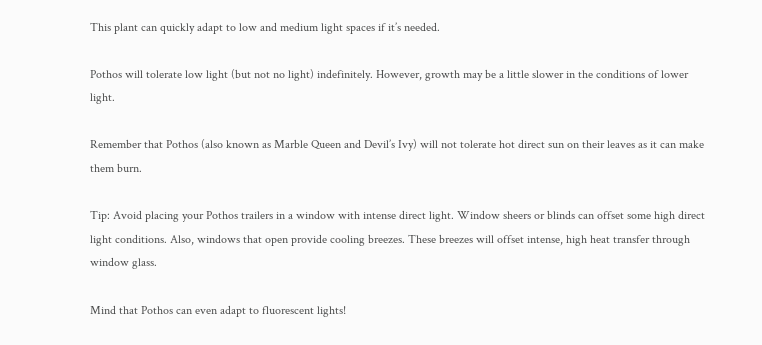This plant can quickly adapt to low and medium light spaces if it’s needed.

Pothos will tolerate low light (but not no light) indefinitely. However, growth may be a little slower in the conditions of lower light.

Remember that Pothos (also known as Marble Queen and Devil’s Ivy) will not tolerate hot direct sun on their leaves as it can make them burn.

Tip: Avoid placing your Pothos trailers in a window with intense direct light. Window sheers or blinds can offset some high direct light conditions. Also, windows that open provide cooling breezes. These breezes will offset intense, high heat transfer through window glass.

Mind that Pothos can even adapt to fluorescent lights!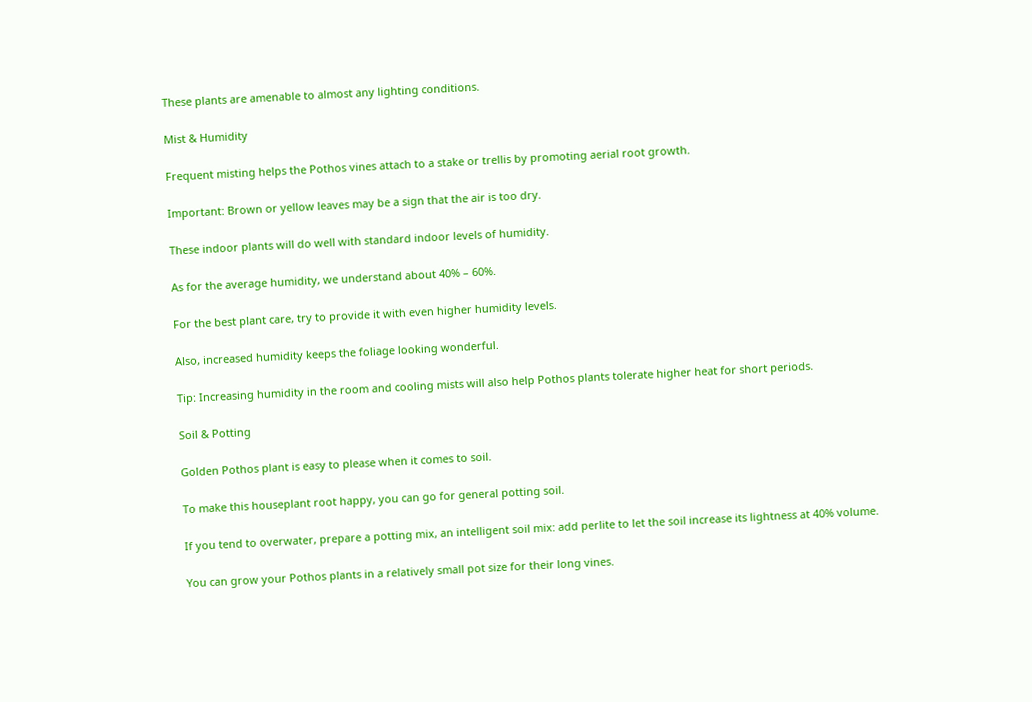These plants are amenable to almost any lighting conditions.

Mist & Humidity

Frequent misting helps the Pothos vines attach to a stake or trellis by promoting aerial root growth.

Important: Brown or yellow leaves may be a sign that the air is too dry.

These indoor plants will do well with standard indoor levels of humidity.

As for the average humidity, we understand about 40% – 60%.

For the best plant care, try to provide it with even higher humidity levels.

Also, increased humidity keeps the foliage looking wonderful.

Tip: Increasing humidity in the room and cooling mists will also help Pothos plants tolerate higher heat for short periods.

Soil & Potting

Golden Pothos plant is easy to please when it comes to soil.

To make this houseplant root happy, you can go for general potting soil.

If you tend to overwater, prepare a potting mix, an intelligent soil mix: add perlite to let the soil increase its lightness at 40% volume.

You can grow your Pothos plants in a relatively small pot size for their long vines.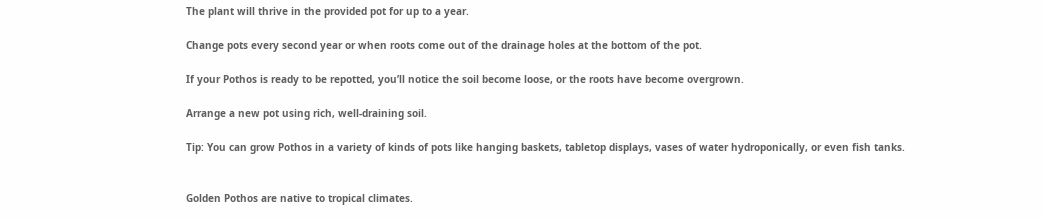The plant will thrive in the provided pot for up to a year.

Change pots every second year or when roots come out of the drainage holes at the bottom of the pot.

If your Pothos is ready to be repotted, you’ll notice the soil become loose, or the roots have become overgrown.

Arrange a new pot using rich, well-draining soil.

Tip: You can grow Pothos in a variety of kinds of pots like hanging baskets, tabletop displays, vases of water hydroponically, or even fish tanks.


Golden Pothos are native to tropical climates.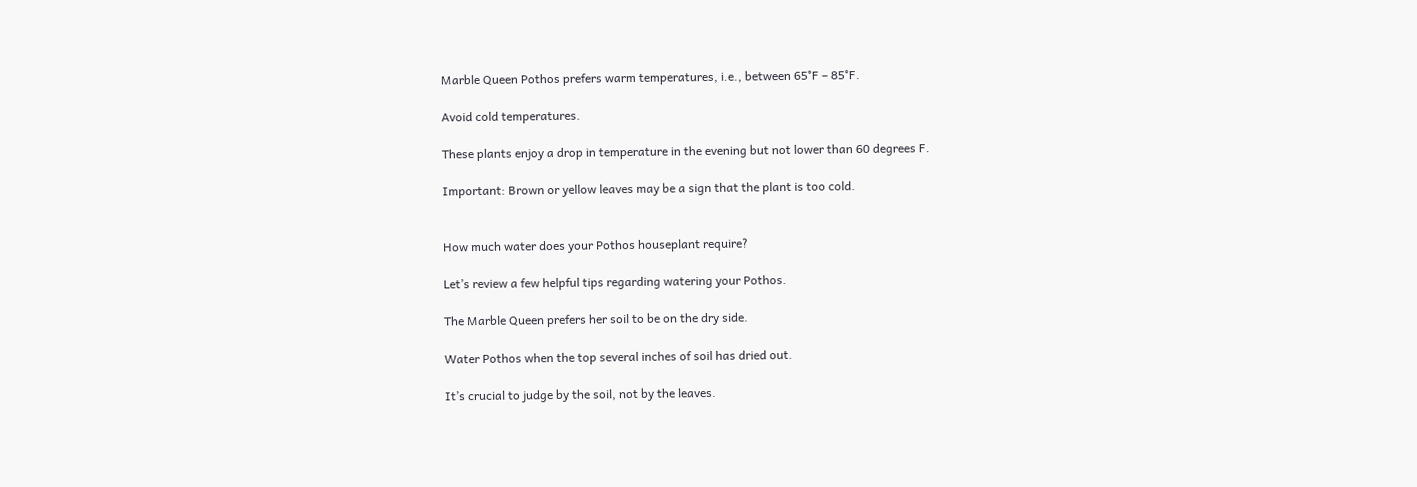Marble Queen Pothos prefers warm temperatures, i.e., between 65°F – 85°F.

Avoid cold temperatures.

These plants enjoy a drop in temperature in the evening but not lower than 60 degrees F.

Important: Brown or yellow leaves may be a sign that the plant is too cold.


How much water does your Pothos houseplant require?

Let’s review a few helpful tips regarding watering your Pothos.

The Marble Queen prefers her soil to be on the dry side.

Water Pothos when the top several inches of soil has dried out.

It’s crucial to judge by the soil, not by the leaves.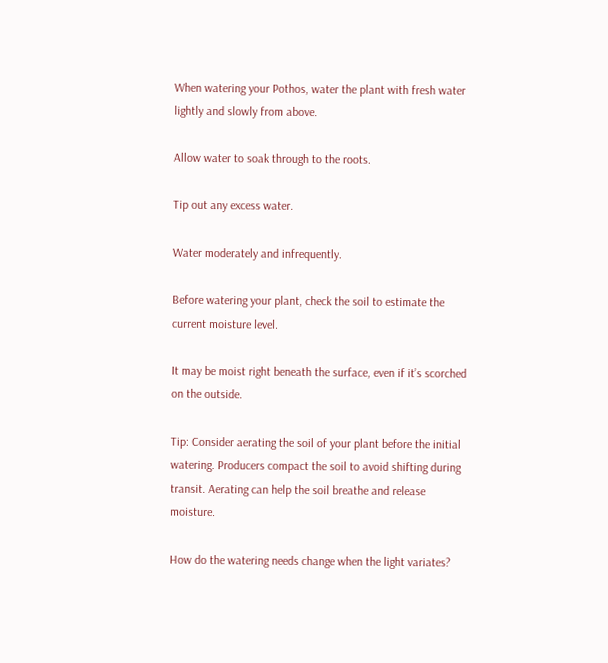When watering your Pothos, water the plant with fresh water lightly and slowly from above.

Allow water to soak through to the roots.

Tip out any excess water.

Water moderately and infrequently.

Before watering your plant, check the soil to estimate the current moisture level.

It may be moist right beneath the surface, even if it’s scorched on the outside.

Tip: Consider aerating the soil of your plant before the initial watering. Producers compact the soil to avoid shifting during transit. Aerating can help the soil breathe and release moisture.

How do the watering needs change when the light variates?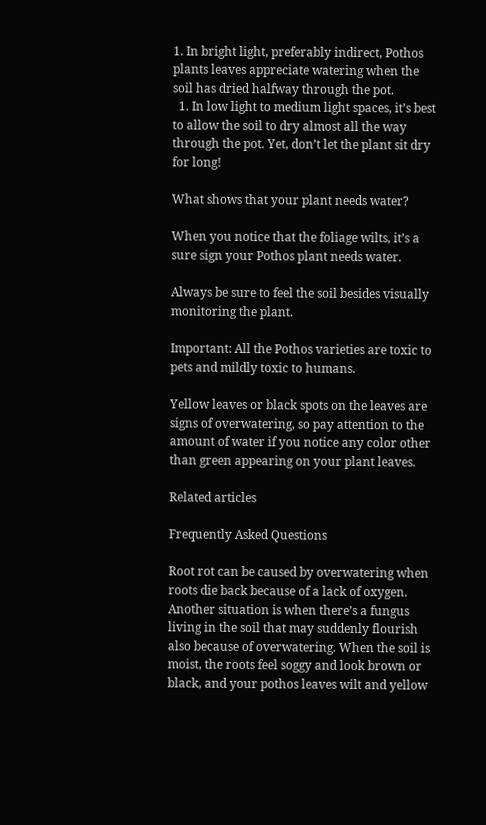1. In bright light, preferably indirect, Pothos plants leaves appreciate watering when the soil has dried halfway through the pot.
  1. In low light to medium light spaces, it’s best to allow the soil to dry almost all the way through the pot. Yet, don’t let the plant sit dry for long!

What shows that your plant needs water?

When you notice that the foliage wilts, it’s a sure sign your Pothos plant needs water.

Always be sure to feel the soil besides visually monitoring the plant.

Important: All the Pothos varieties are toxic to pets and mildly toxic to humans.

Yellow leaves or black spots on the leaves are signs of overwatering, so pay attention to the amount of water if you notice any color other than green appearing on your plant leaves.

Related articles

Frequently Asked Questions

Root rot can be caused by overwatering when roots die back because of a lack of oxygen. Another situation is when there’s a fungus living in the soil that may suddenly flourish also because of overwatering. When the soil is moist, the roots feel soggy and look brown or black, and your pothos leaves wilt and yellow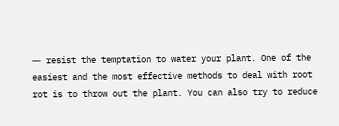― resist the temptation to water your plant. One of the easiest and the most effective methods to deal with root rot is to throw out the plant. You can also try to reduce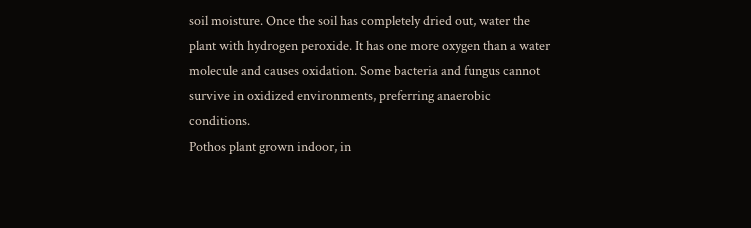soil moisture. Once the soil has completely dried out, water the plant with hydrogen peroxide. It has one more oxygen than a water molecule and causes oxidation. Some bacteria and fungus cannot survive in oxidized environments, preferring anaerobic conditions.
Pothos plant grown indoor, in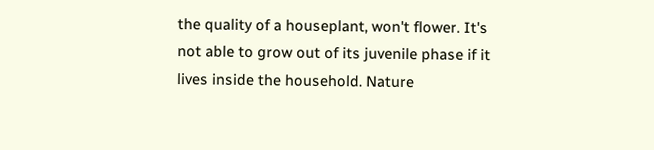the quality of a houseplant, won't flower. It's not able to grow out of its juvenile phase if it lives inside the household. Nature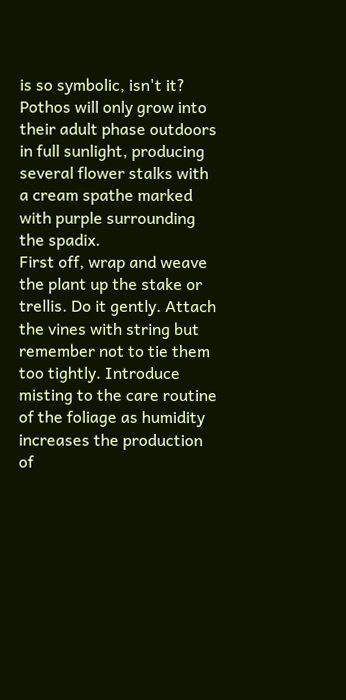is so symbolic, isn't it? Pothos will only grow into their adult phase outdoors in full sunlight, producing several flower stalks with a cream spathe marked with purple surrounding the spadix.
First off, wrap and weave the plant up the stake or trellis. Do it gently. Attach the vines with string but remember not to tie them too tightly. Introduce misting to the care routine of the foliage as humidity increases the production of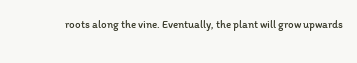roots along the vine. Eventually, the plant will grow upwards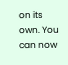on its own. You can now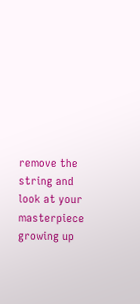remove the string and look at your masterpiece growing up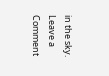in the sky.
Leave a Comment